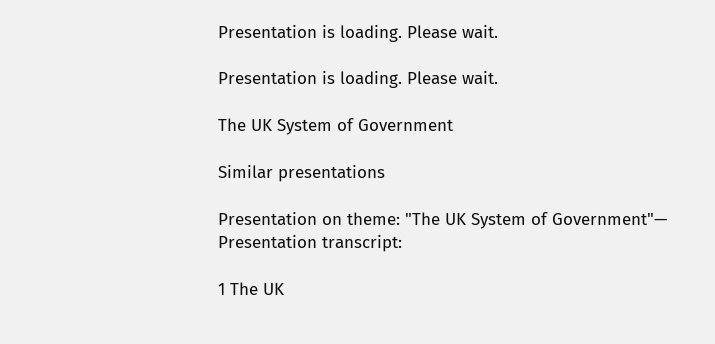Presentation is loading. Please wait.

Presentation is loading. Please wait.

The UK System of Government

Similar presentations

Presentation on theme: "The UK System of Government"— Presentation transcript:

1 The UK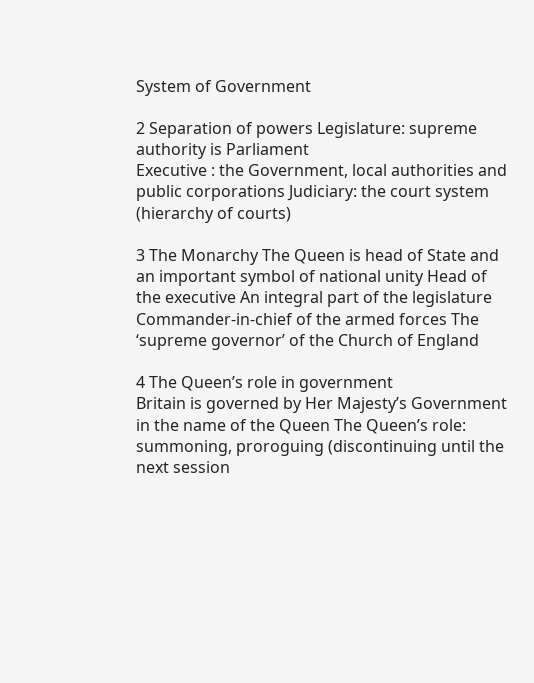System of Government

2 Separation of powers Legislature: supreme authority is Parliament
Executive : the Government, local authorities and public corporations Judiciary: the court system (hierarchy of courts)

3 The Monarchy The Queen is head of State and an important symbol of national unity Head of the executive An integral part of the legislature Commander-in-chief of the armed forces The ‘supreme governor’ of the Church of England

4 The Queen’s role in government
Britain is governed by Her Majesty’s Government in the name of the Queen The Queen’s role: summoning, proroguing (discontinuing until the next session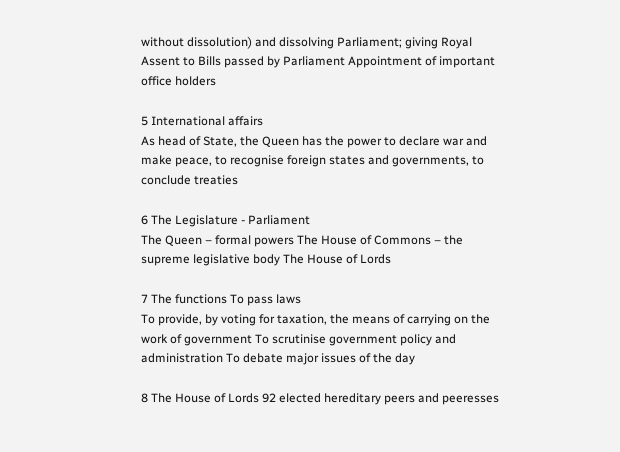without dissolution) and dissolving Parliament; giving Royal Assent to Bills passed by Parliament Appointment of important office holders

5 International affairs
As head of State, the Queen has the power to declare war and make peace, to recognise foreign states and governments, to conclude treaties

6 The Legislature - Parliament
The Queen – formal powers The House of Commons – the supreme legislative body The House of Lords

7 The functions To pass laws
To provide, by voting for taxation, the means of carrying on the work of government To scrutinise government policy and administration To debate major issues of the day

8 The House of Lords 92 elected hereditary peers and peeresses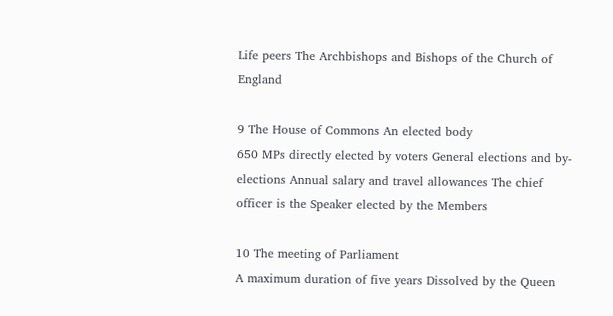Life peers The Archbishops and Bishops of the Church of England

9 The House of Commons An elected body
650 MPs directly elected by voters General elections and by-elections Annual salary and travel allowances The chief officer is the Speaker elected by the Members

10 The meeting of Parliament
A maximum duration of five years Dissolved by the Queen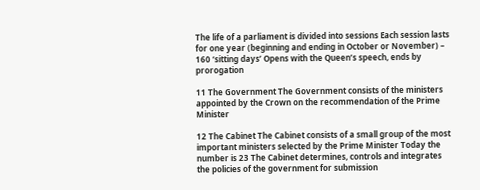The life of a parliament is divided into sessions Each session lasts for one year (beginning and ending in October or November) – 160 ‘sitting days’ Opens with the Queen’s speech, ends by prorogation

11 The Government The Government consists of the ministers appointed by the Crown on the recommendation of the Prime Minister

12 The Cabinet The Cabinet consists of a small group of the most important ministers selected by the Prime Minister Today the number is 23 The Cabinet determines, controls and integrates the policies of the government for submission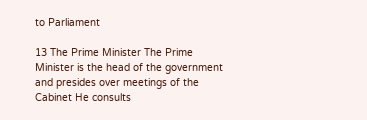to Parliament

13 The Prime Minister The Prime Minister is the head of the government and presides over meetings of the Cabinet He consults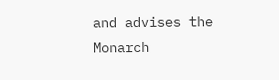and advises the Monarch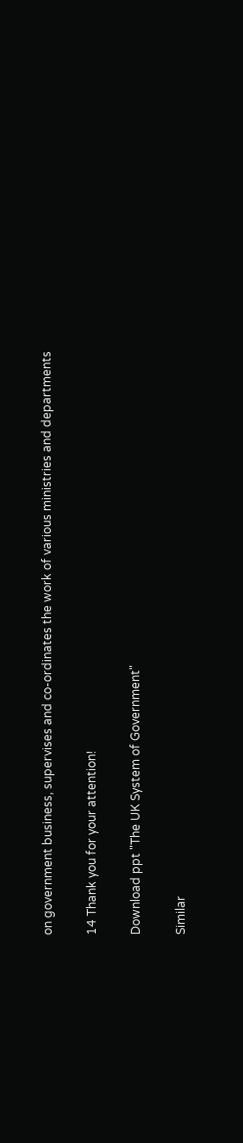on government business, supervises and co-ordinates the work of various ministries and departments

14 Thank you for your attention!

Download ppt "The UK System of Government"

Similar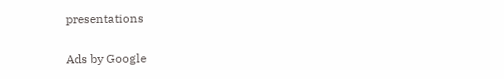presentations

Ads by Google